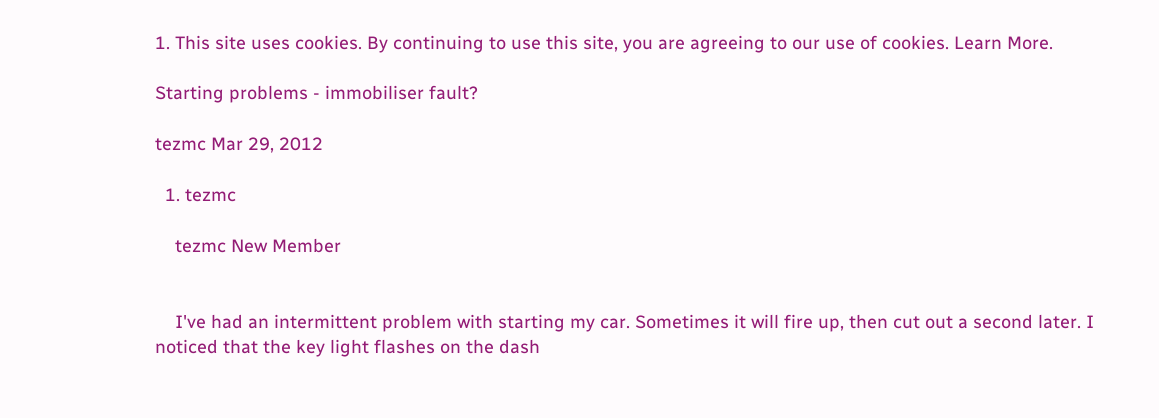1. This site uses cookies. By continuing to use this site, you are agreeing to our use of cookies. Learn More.

Starting problems - immobiliser fault?

tezmc Mar 29, 2012

  1. tezmc

    tezmc New Member


    I've had an intermittent problem with starting my car. Sometimes it will fire up, then cut out a second later. I noticed that the key light flashes on the dash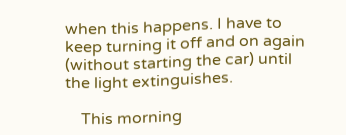when this happens. I have to keep turning it off and on again (without starting the car) until the light extinguishes.

    This morning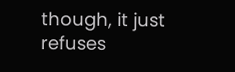though, it just refuses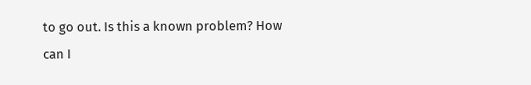to go out. Is this a known problem? How can I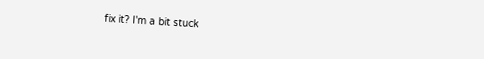fix it? I'm a bit stuck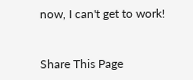now, I can't get to work!


Share This Page